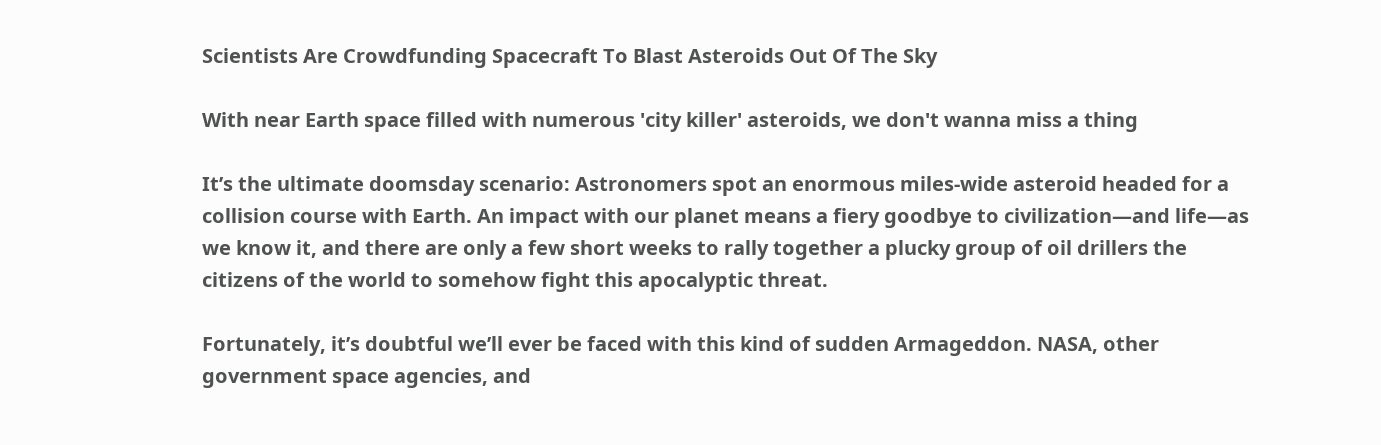Scientists Are Crowdfunding Spacecraft To Blast Asteroids Out Of The Sky

With near Earth space filled with numerous 'city killer' asteroids, we don't wanna miss a thing

It’s the ultimate doomsday scenario: Astronomers spot an enormous miles-wide asteroid headed for a collision course with Earth. An impact with our planet means a fiery goodbye to civilization—and life—as we know it, and there are only a few short weeks to rally together a plucky group of oil drillers the citizens of the world to somehow fight this apocalyptic threat.

Fortunately, it’s doubtful we’ll ever be faced with this kind of sudden Armageddon. NASA, other government space agencies, and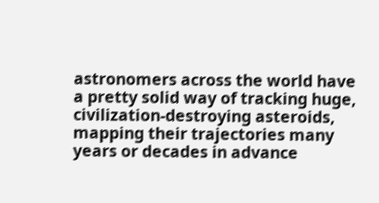astronomers across the world have a pretty solid way of tracking huge, civilization-destroying asteroids, mapping their trajectories many years or decades in advance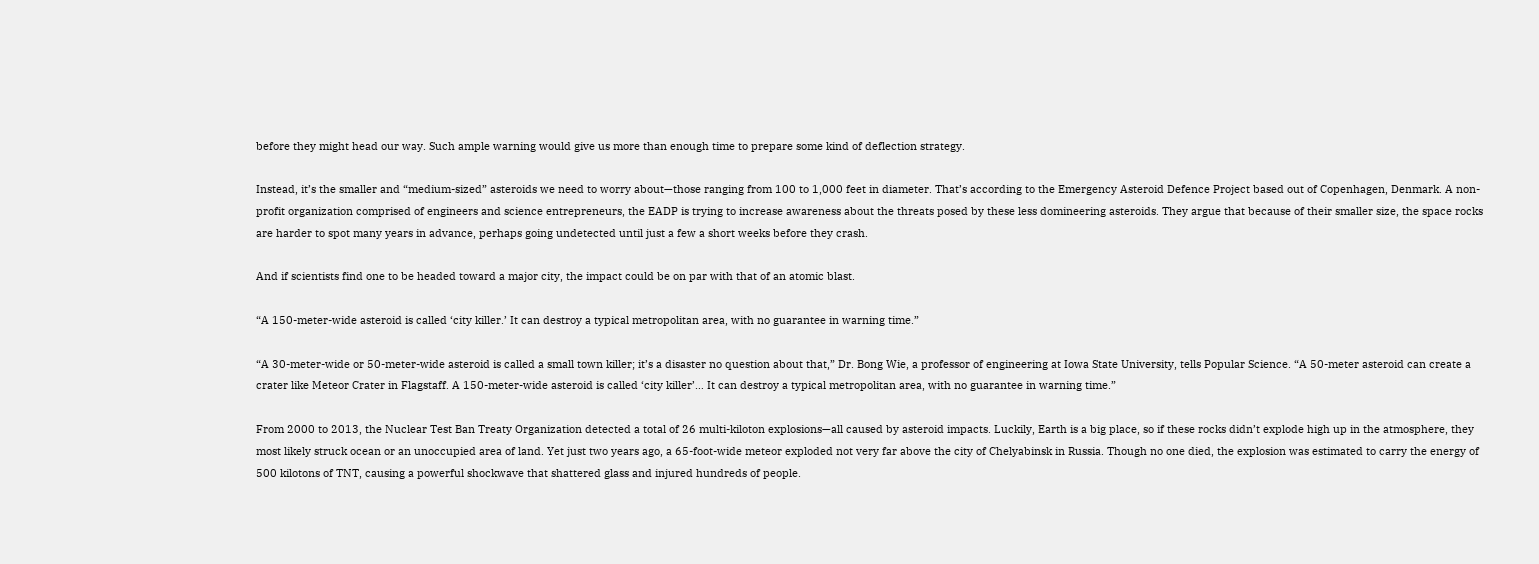before they might head our way. Such ample warning would give us more than enough time to prepare some kind of deflection strategy.

Instead, it’s the smaller and “medium-sized” asteroids we need to worry about—those ranging from 100 to 1,000 feet in diameter. That’s according to the Emergency Asteroid Defence Project based out of Copenhagen, Denmark. A non-profit organization comprised of engineers and science entrepreneurs, the EADP is trying to increase awareness about the threats posed by these less domineering asteroids. They argue that because of their smaller size, the space rocks are harder to spot many years in advance, perhaps going undetected until just a few a short weeks before they crash.

And if scientists find one to be headed toward a major city, the impact could be on par with that of an atomic blast.

“A 150-meter-wide asteroid is called ‘city killer.’ It can destroy a typical metropolitan area, with no guarantee in warning time.”

“A 30-meter-wide or 50-meter-wide asteroid is called a small town killer; it’s a disaster no question about that,” Dr. Bong Wie, a professor of engineering at Iowa State University, tells Popular Science. “A 50-meter asteroid can create a crater like Meteor Crater in Flagstaff. A 150-meter-wide asteroid is called ‘city killer’… It can destroy a typical metropolitan area, with no guarantee in warning time.”

From 2000 to 2013, the Nuclear Test Ban Treaty Organization detected a total of 26 multi-kiloton explosions—all caused by asteroid impacts. Luckily, Earth is a big place, so if these rocks didn’t explode high up in the atmosphere, they most likely struck ocean or an unoccupied area of land. Yet just two years ago, a 65-foot-wide meteor exploded not very far above the city of Chelyabinsk in Russia. Though no one died, the explosion was estimated to carry the energy of 500 kilotons of TNT, causing a powerful shockwave that shattered glass and injured hundreds of people.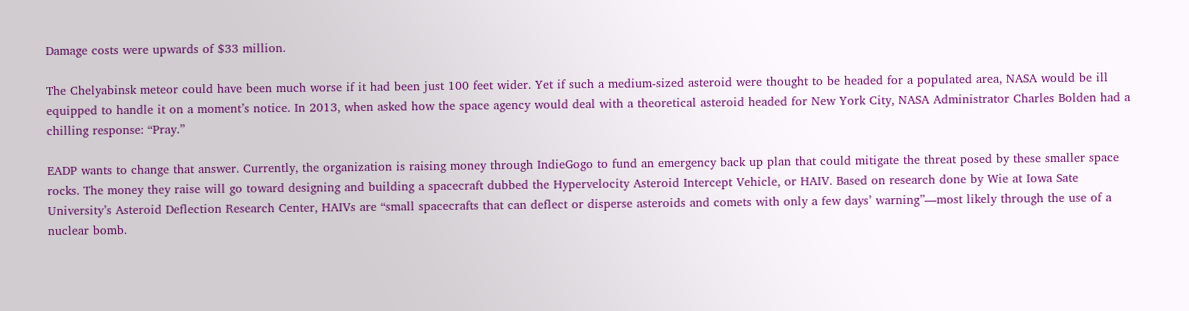Damage costs were upwards of $33 million.

The Chelyabinsk meteor could have been much worse if it had been just 100 feet wider. Yet if such a medium-sized asteroid were thought to be headed for a populated area, NASA would be ill equipped to handle it on a moment’s notice. In 2013, when asked how the space agency would deal with a theoretical asteroid headed for New York City, NASA Administrator Charles Bolden had a chilling response: “Pray.”

EADP wants to change that answer. Currently, the organization is raising money through IndieGogo to fund an emergency back up plan that could mitigate the threat posed by these smaller space rocks. The money they raise will go toward designing and building a spacecraft dubbed the Hypervelocity Asteroid Intercept Vehicle, or HAIV. Based on research done by Wie at Iowa Sate University’s Asteroid Deflection Research Center, HAIVs are “small spacecrafts that can deflect or disperse asteroids and comets with only a few days’ warning”—most likely through the use of a nuclear bomb.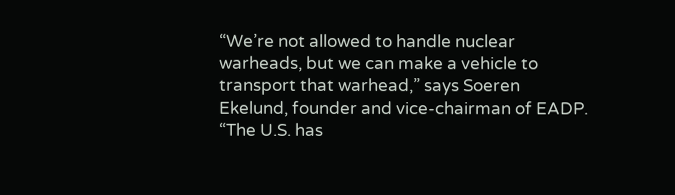“We’re not allowed to handle nuclear warheads, but we can make a vehicle to transport that warhead,” says Soeren Ekelund, founder and vice-chairman of EADP. “The U.S. has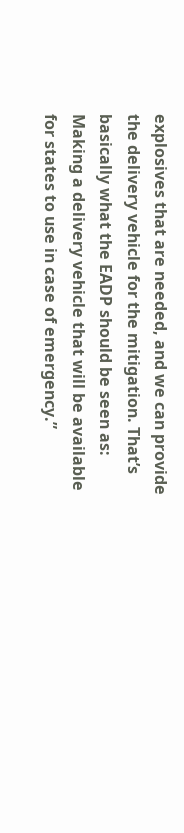explosives that are needed, and we can provide the delivery vehicle for the mitigation. That’s basically what the EADP should be seen as: Making a delivery vehicle that will be available for states to use in case of emergency.”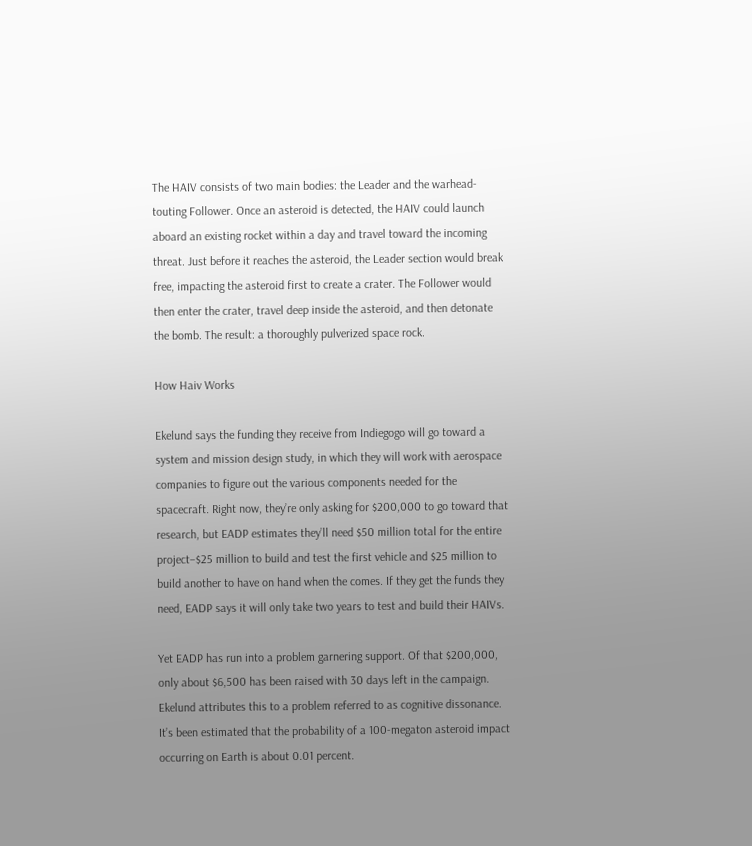The HAIV consists of two main bodies: the Leader and the warhead-touting Follower. Once an asteroid is detected, the HAIV could launch aboard an existing rocket within a day and travel toward the incoming threat. Just before it reaches the asteroid, the Leader section would break free, impacting the asteroid first to create a crater. The Follower would then enter the crater, travel deep inside the asteroid, and then detonate the bomb. The result: a thoroughly pulverized space rock.

How Haiv Works

Ekelund says the funding they receive from Indiegogo will go toward a system and mission design study, in which they will work with aerospace companies to figure out the various components needed for the spacecraft. Right now, they’re only asking for $200,000 to go toward that research, but EADP estimates they’ll need $50 million total for the entire project–$25 million to build and test the first vehicle and $25 million to build another to have on hand when the comes. If they get the funds they need, EADP says it will only take two years to test and build their HAIVs.

Yet EADP has run into a problem garnering support. Of that $200,000, only about $6,500 has been raised with 30 days left in the campaign. Ekelund attributes this to a problem referred to as cognitive dissonance. It’s been estimated that the probability of a 100-megaton asteroid impact occurring on Earth is about 0.01 percent.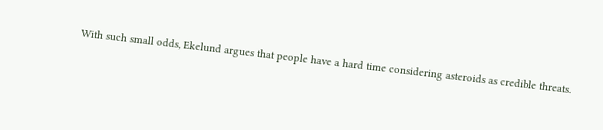With such small odds, Ekelund argues that people have a hard time considering asteroids as credible threats.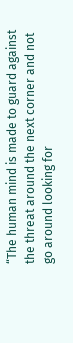“The human mind is made to guard against the threat around the next corner and not go around looking for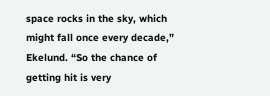space rocks in the sky, which might fall once every decade,” Ekelund. “So the chance of getting hit is very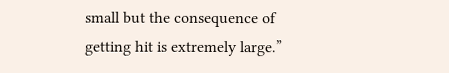small but the consequence of getting hit is extremely large.”